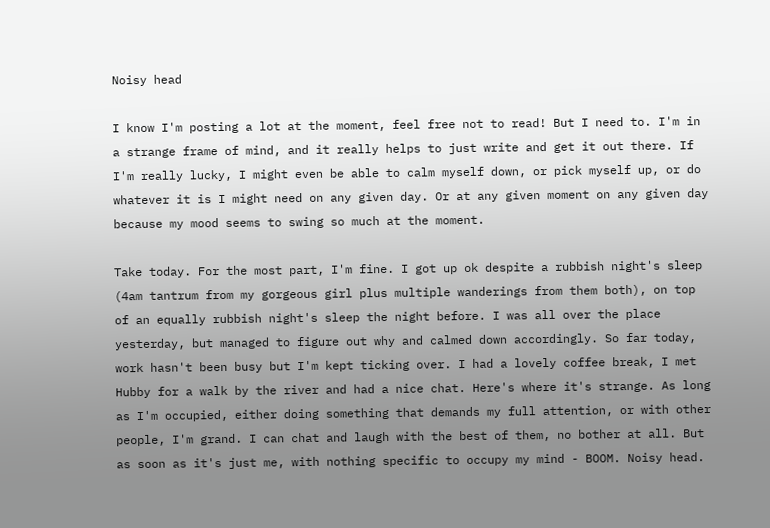Noisy head

I know I'm posting a lot at the moment, feel free not to read! But I need to. I'm in a strange frame of mind, and it really helps to just write and get it out there. If I'm really lucky, I might even be able to calm myself down, or pick myself up, or do whatever it is I might need on any given day. Or at any given moment on any given day because my mood seems to swing so much at the moment.

Take today. For the most part, I'm fine. I got up ok despite a rubbish night's sleep (4am tantrum from my gorgeous girl plus multiple wanderings from them both), on top of an equally rubbish night's sleep the night before. I was all over the place yesterday, but managed to figure out why and calmed down accordingly. So far today, work hasn't been busy but I'm kept ticking over. I had a lovely coffee break, I met Hubby for a walk by the river and had a nice chat. Here's where it's strange. As long as I'm occupied, either doing something that demands my full attention, or with other people, I'm grand. I can chat and laugh with the best of them, no bother at all. But as soon as it's just me, with nothing specific to occupy my mind - BOOM. Noisy head.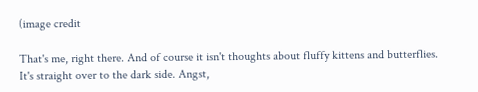(image credit

That's me, right there. And of course it isn't thoughts about fluffy kittens and butterflies. It's straight over to the dark side. Angst,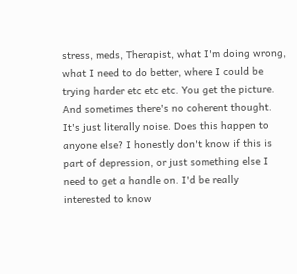stress, meds, Therapist, what I'm doing wrong, what I need to do better, where I could be trying harder etc etc etc. You get the picture. And sometimes there's no coherent thought. It's just literally noise. Does this happen to anyone else? I honestly don't know if this is part of depression, or just something else I need to get a handle on. I'd be really interested to know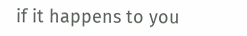if it happens to you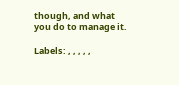though, and what you do to manage it.

Labels: , , , , ,